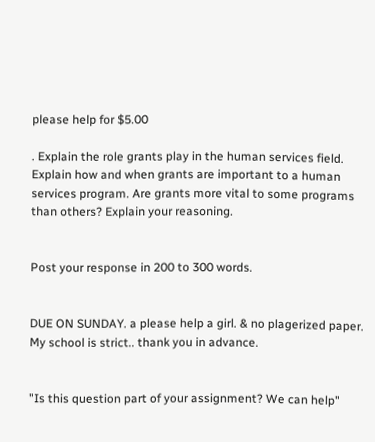please help for $5.00

. Explain the role grants play in the human services field. Explain how and when grants are important to a human services program. Are grants more vital to some programs than others? Explain your reasoning.


Post your response in 200 to 300 words.


DUE ON SUNDAY. a please help a girl. & no plagerized paper. My school is strict.. thank you in advance.


"Is this question part of your assignment? We can help"